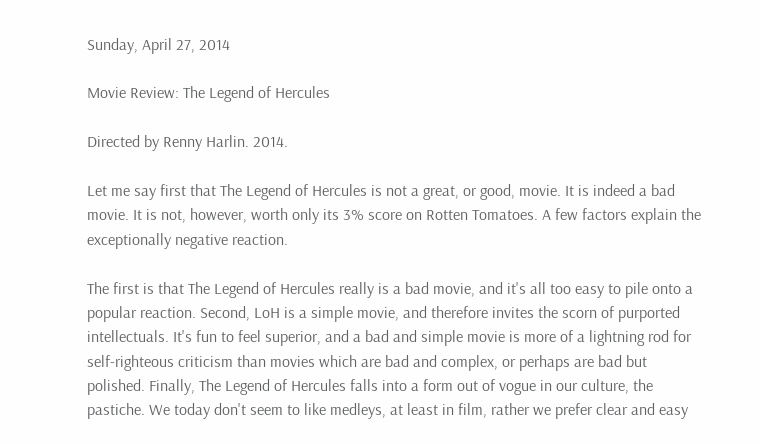Sunday, April 27, 2014

Movie Review: The Legend of Hercules

Directed by Renny Harlin. 2014.

Let me say first that The Legend of Hercules is not a great, or good, movie. It is indeed a bad movie. It is not, however, worth only its 3% score on Rotten Tomatoes. A few factors explain the exceptionally negative reaction.

The first is that The Legend of Hercules really is a bad movie, and it's all too easy to pile onto a popular reaction. Second, LoH is a simple movie, and therefore invites the scorn of purported intellectuals. It's fun to feel superior, and a bad and simple movie is more of a lightning rod for self-righteous criticism than movies which are bad and complex, or perhaps are bad but polished. Finally, The Legend of Hercules falls into a form out of vogue in our culture, the pastiche. We today don't seem to like medleys, at least in film, rather we prefer clear and easy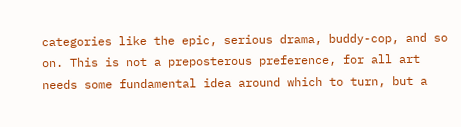categories like the epic, serious drama, buddy-cop, and so on. This is not a preposterous preference, for all art needs some fundamental idea around which to turn, but a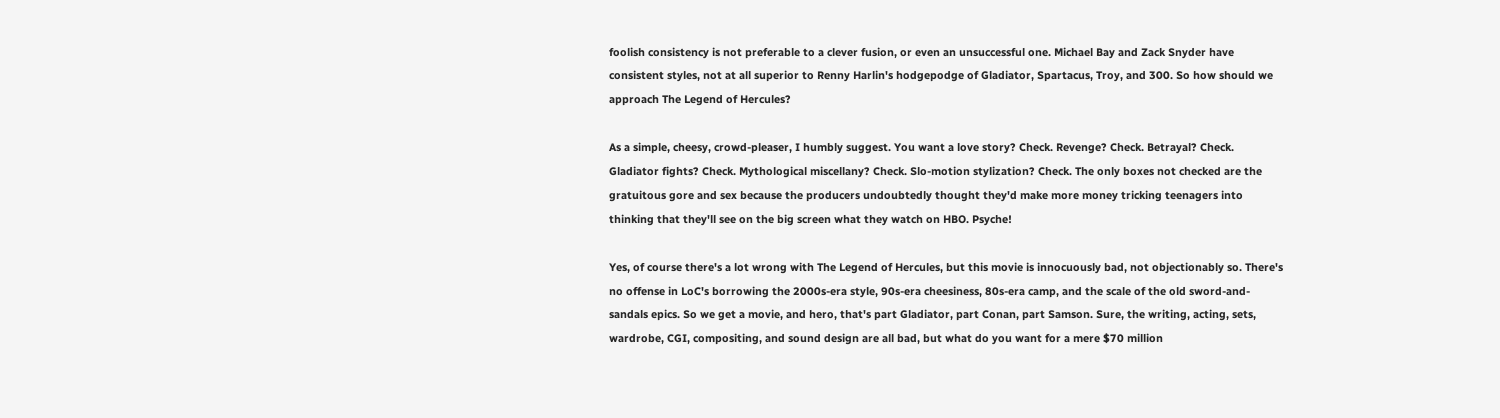foolish consistency is not preferable to a clever fusion, or even an unsuccessful one. Michael Bay and Zack Snyder have consistent styles, not at all superior to Renny Harlin's hodgepodge of Gladiator, Spartacus, Troy, and 300. So how should we approach The Legend of Hercules?

As a simple, cheesy, crowd-pleaser, I humbly suggest. You want a love story? Check. Revenge? Check. Betrayal? Check. Gladiator fights? Check. Mythological miscellany? Check. Slo-motion stylization? Check. The only boxes not checked are the gratuitous gore and sex because the producers undoubtedly thought they'd make more money tricking teenagers into thinking that they'll see on the big screen what they watch on HBO. Psyche!

Yes, of course there's a lot wrong with The Legend of Hercules, but this movie is innocuously bad, not objectionably so. There's no offense in LoC's borrowing the 2000s-era style, 90s-era cheesiness, 80s-era camp, and the scale of the old sword-and-sandals epics. So we get a movie, and hero, that's part Gladiator, part Conan, part Samson. Sure, the writing, acting, sets, wardrobe, CGI, compositing, and sound design are all bad, but what do you want for a mere $70 million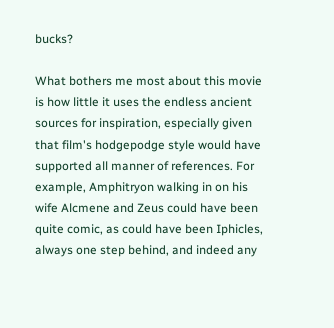bucks?

What bothers me most about this movie is how little it uses the endless ancient sources for inspiration, especially given that film's hodgepodge style would have supported all manner of references. For example, Amphitryon walking in on his wife Alcmene and Zeus could have been quite comic, as could have been Iphicles, always one step behind, and indeed any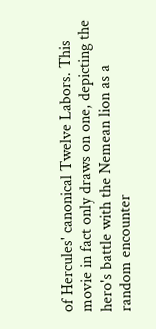of Hercules' canonical Twelve Labors. This movie in fact only draws on one, depicting the hero's battle with the Nemean lion as a random encounter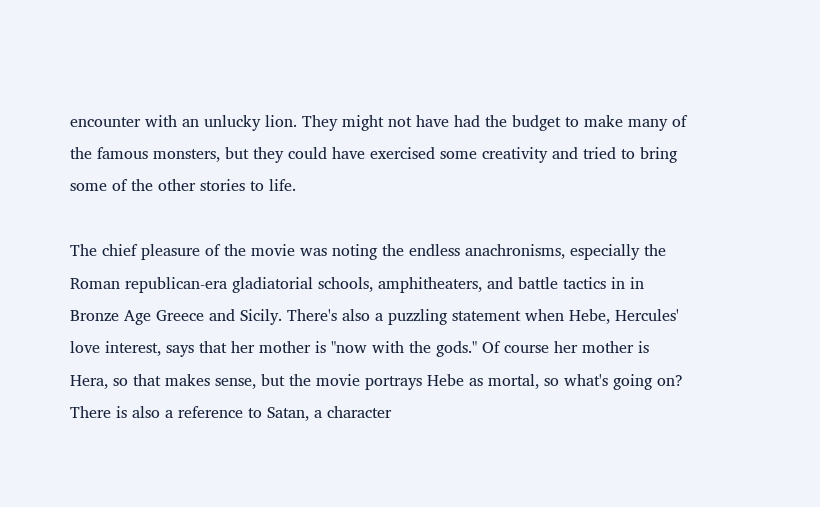encounter with an unlucky lion. They might not have had the budget to make many of the famous monsters, but they could have exercised some creativity and tried to bring some of the other stories to life.

The chief pleasure of the movie was noting the endless anachronisms, especially the Roman republican-era gladiatorial schools, amphitheaters, and battle tactics in in Bronze Age Greece and Sicily. There's also a puzzling statement when Hebe, Hercules' love interest, says that her mother is "now with the gods." Of course her mother is Hera, so that makes sense, but the movie portrays Hebe as mortal, so what's going on? There is also a reference to Satan, a character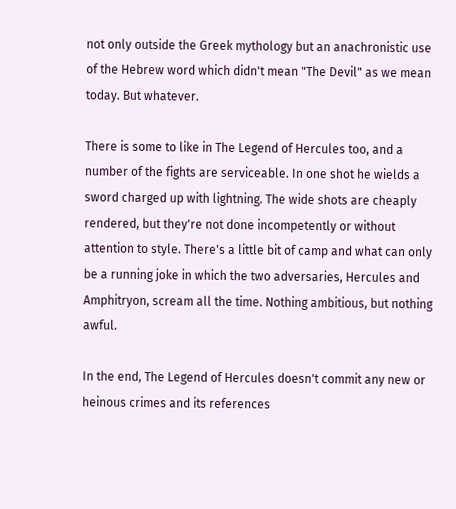not only outside the Greek mythology but an anachronistic use of the Hebrew word which didn't mean "The Devil" as we mean today. But whatever.

There is some to like in The Legend of Hercules too, and a number of the fights are serviceable. In one shot he wields a sword charged up with lightning. The wide shots are cheaply rendered, but they're not done incompetently or without attention to style. There's a little bit of camp and what can only be a running joke in which the two adversaries, Hercules and Amphitryon, scream all the time. Nothing ambitious, but nothing awful.

In the end, The Legend of Hercules doesn't commit any new or heinous crimes and its references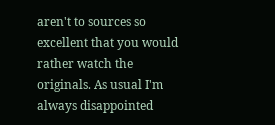aren't to sources so excellent that you would rather watch the originals. As usual I'm always disappointed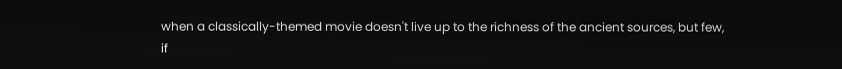when a classically-themed movie doesn't live up to the richness of the ancient sources, but few, if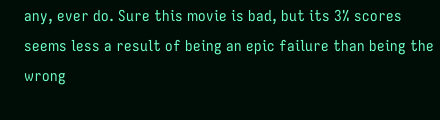any, ever do. Sure this movie is bad, but its 3% scores seems less a result of being an epic failure than being the wrong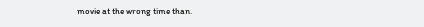movie at the wrong time than.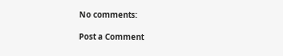No comments:

Post a Comment